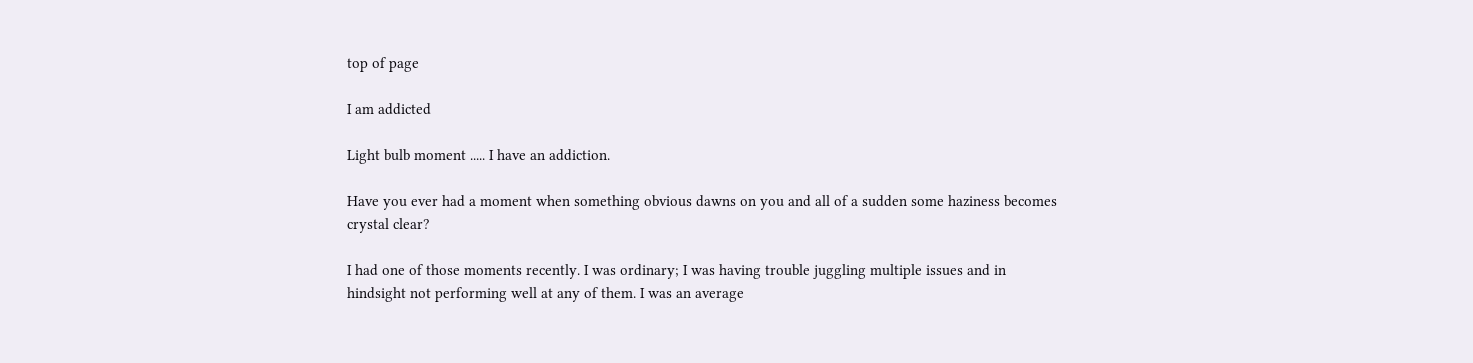top of page

I am addicted

Light bulb moment ..... I have an addiction.

Have you ever had a moment when something obvious dawns on you and all of a sudden some haziness becomes crystal clear?

I had one of those moments recently. I was ordinary; I was having trouble juggling multiple issues and in hindsight not performing well at any of them. I was an average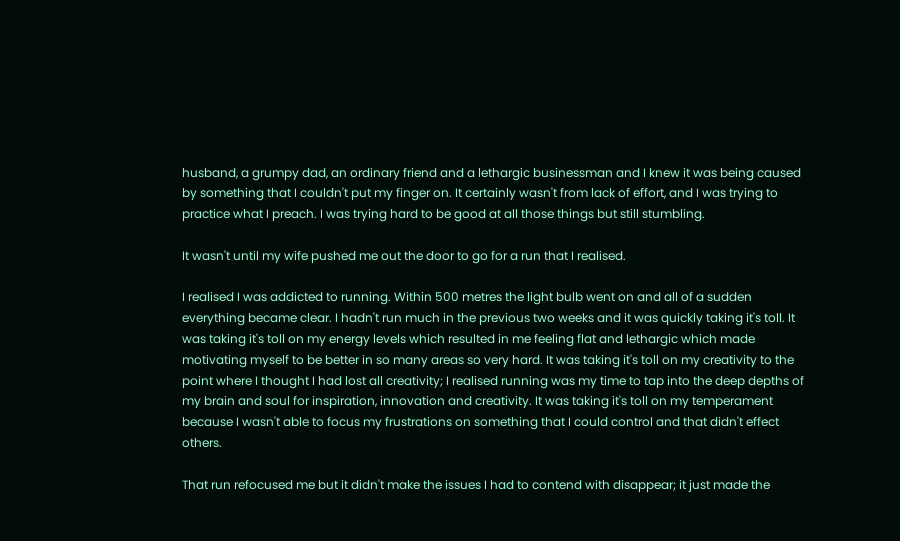husband, a grumpy dad, an ordinary friend and a lethargic businessman and I knew it was being caused by something that I couldn't put my finger on. It certainly wasn't from lack of effort, and I was trying to practice what I preach. I was trying hard to be good at all those things but still stumbling.

It wasn't until my wife pushed me out the door to go for a run that I realised.

I realised I was addicted to running. Within 500 metres the light bulb went on and all of a sudden everything became clear. I hadn't run much in the previous two weeks and it was quickly taking it's toll. It was taking it's toll on my energy levels which resulted in me feeling flat and lethargic which made motivating myself to be better in so many areas so very hard. It was taking it's toll on my creativity to the point where I thought I had lost all creativity; I realised running was my time to tap into the deep depths of my brain and soul for inspiration, innovation and creativity. It was taking it's toll on my temperament because I wasn't able to focus my frustrations on something that I could control and that didn't effect others.

That run refocused me but it didn't make the issues I had to contend with disappear; it just made the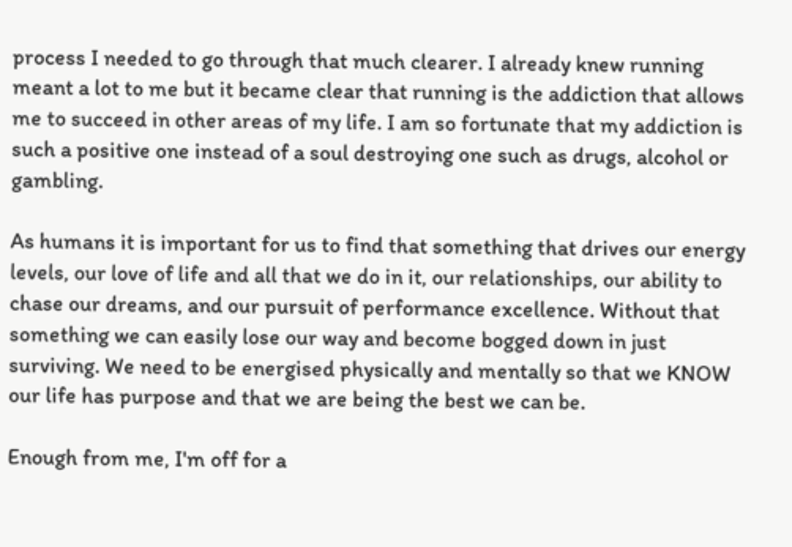process I needed to go through that much clearer. I already knew running meant a lot to me but it became clear that running is the addiction that allows me to succeed in other areas of my life. I am so fortunate that my addiction is such a positive one instead of a soul destroying one such as drugs, alcohol or gambling.

As humans it is important for us to find that something that drives our energy levels, our love of life and all that we do in it, our relationships, our ability to chase our dreams, and our pursuit of performance excellence. Without that something we can easily lose our way and become bogged down in just surviving. We need to be energised physically and mentally so that we KNOW our life has purpose and that we are being the best we can be.

Enough from me, I'm off for a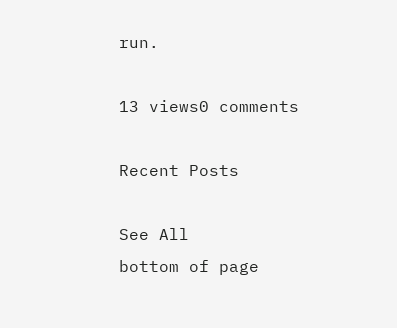run.

13 views0 comments

Recent Posts

See All
bottom of page